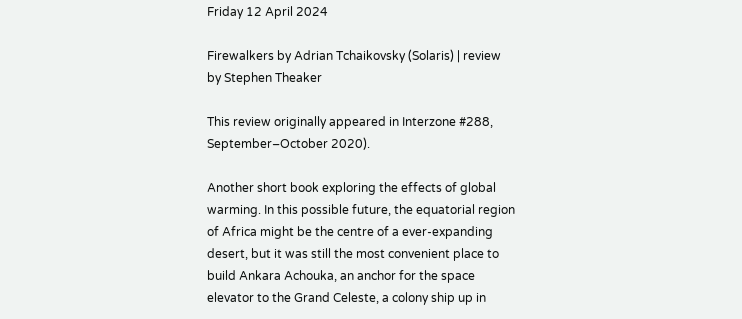Friday 12 April 2024

Firewalkers by Adrian Tchaikovsky (Solaris) | review by Stephen Theaker

This review originally appeared in Interzone #288, September–October 2020).

Another short book exploring the effects of global warming. In this possible future, the equatorial region of Africa might be the centre of a ever-expanding desert, but it was still the most convenient place to build Ankara Achouka, an anchor for the space elevator to the Grand Celeste, a colony ship up in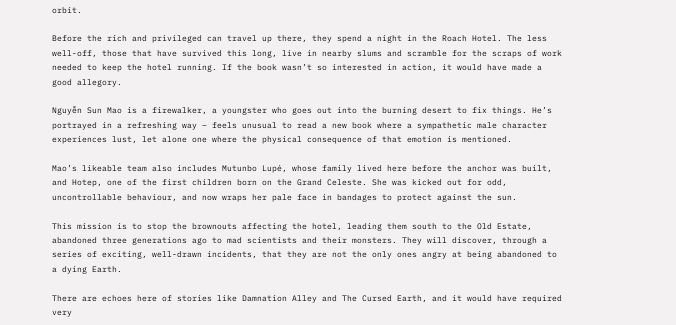orbit.

Before the rich and privileged can travel up there, they spend a night in the Roach Hotel. The less well-off, those that have survived this long, live in nearby slums and scramble for the scraps of work needed to keep the hotel running. If the book wasn’t so interested in action, it would have made a good allegory.

Nguyễn Sun Mao is a firewalker, a youngster who goes out into the burning desert to fix things. He’s portrayed in a refreshing way – feels unusual to read a new book where a sympathetic male character experiences lust, let alone one where the physical consequence of that emotion is mentioned.

Mao’s likeable team also includes Mutunbo Lupé, whose family lived here before the anchor was built, and Hotep, one of the first children born on the Grand Celeste. She was kicked out for odd, uncontrollable behaviour, and now wraps her pale face in bandages to protect against the sun.

This mission is to stop the brownouts affecting the hotel, leading them south to the Old Estate, abandoned three generations ago to mad scientists and their monsters. They will discover, through a series of exciting, well-drawn incidents, that they are not the only ones angry at being abandoned to a dying Earth.

There are echoes here of stories like Damnation Alley and The Cursed Earth, and it would have required very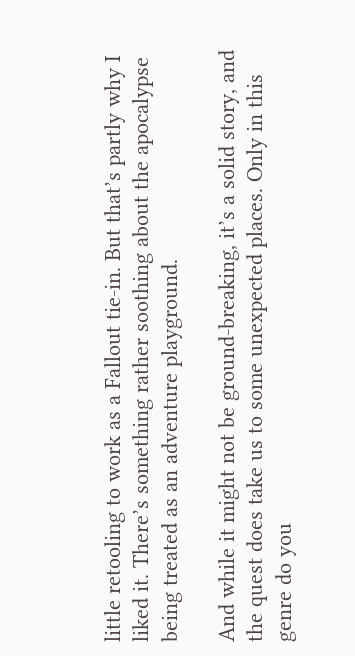little retooling to work as a Fallout tie-in. But that’s partly why I liked it. There’s something rather soothing about the apocalypse being treated as an adventure playground.

And while it might not be ground-breaking, it’s a solid story, and the quest does take us to some unexpected places. Only in this genre do you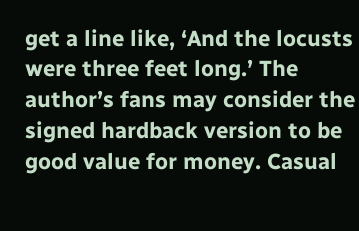get a line like, ‘And the locusts were three feet long.’ The author’s fans may consider the signed hardback version to be good value for money. Casual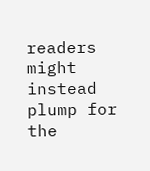readers might instead plump for the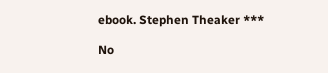ebook. Stephen Theaker ***

No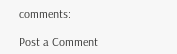comments:

Post a Comment